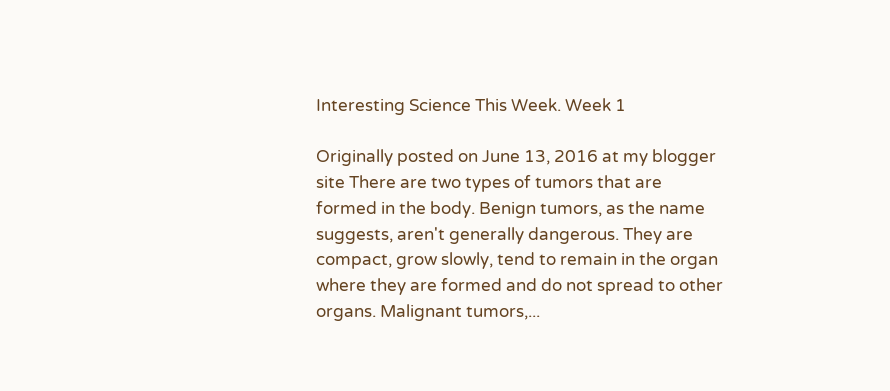Interesting Science This Week. Week 1

Originally posted on June 13, 2016 at my blogger site There are two types of tumors that are formed in the body. Benign tumors, as the name suggests, aren't generally dangerous. They are compact, grow slowly, tend to remain in the organ where they are formed and do not spread to other organs. Malignant tumors,...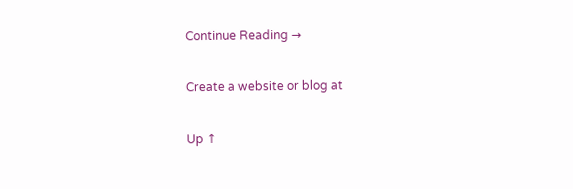Continue Reading →

Create a website or blog at

Up ↑